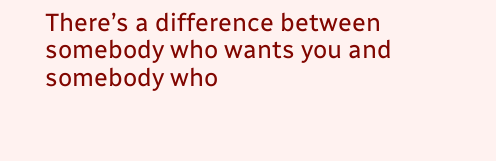There’s a difference between somebody who wants you and somebody who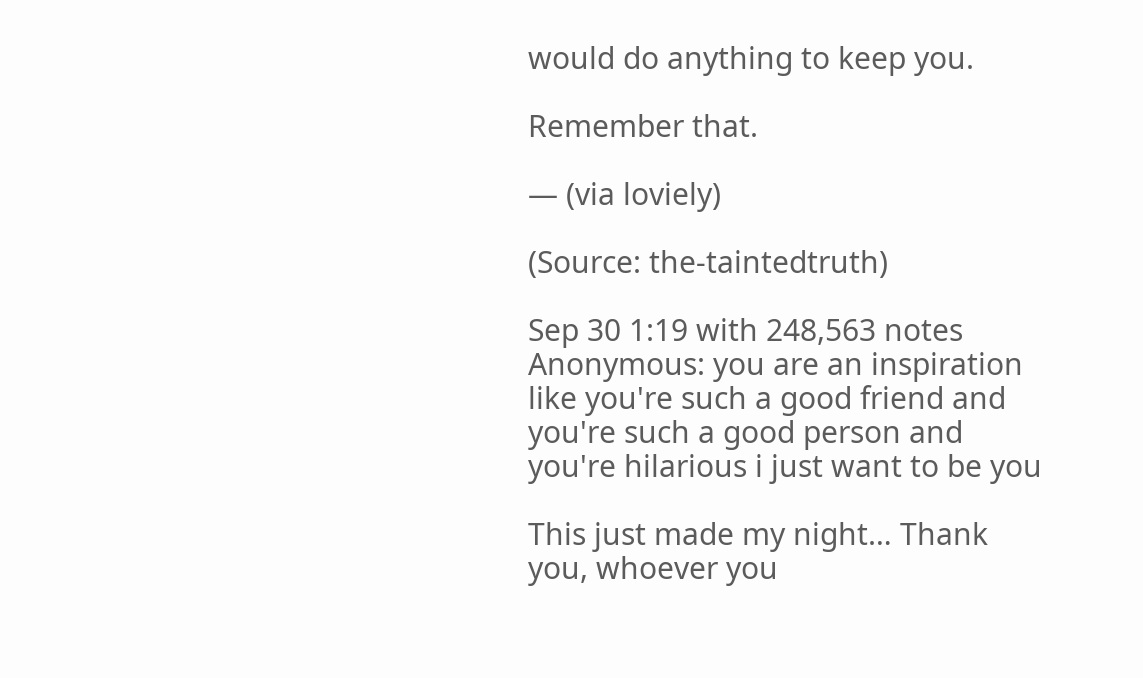would do anything to keep you.

Remember that.

― (via loviely)

(Source: the-taintedtruth)

Sep 30 1:19 with 248,563 notes
Anonymous: you are an inspiration like you're such a good friend and you're such a good person and you're hilarious i just want to be you

This just made my night… Thank you, whoever you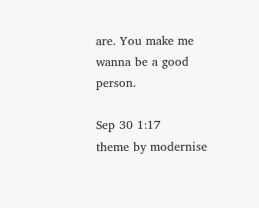are. You make me wanna be a good person.

Sep 30 1:17
theme by modernise